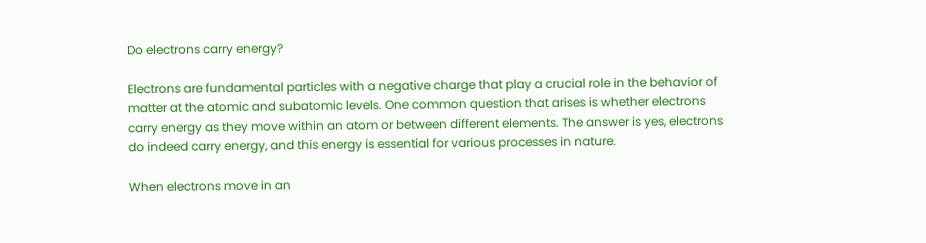Do electrons carry energy?

Electrons are fundamental particles with a negative charge that play a crucial role in the behavior of matter at the atomic and subatomic levels. One common question that arises is whether electrons carry energy as they move within an atom or between different elements. The answer is yes, electrons do indeed carry energy, and this energy is essential for various processes in nature.

When electrons move in an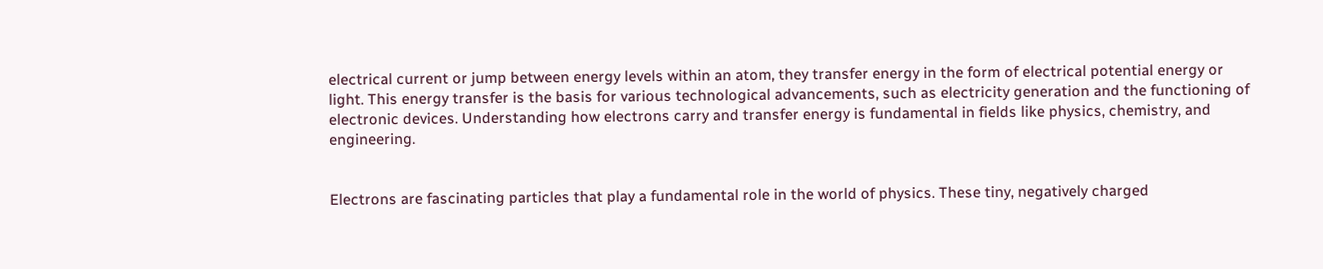electrical current or jump between energy levels within an atom, they transfer energy in the form of electrical potential energy or light. This energy transfer is the basis for various technological advancements, such as electricity generation and the functioning of electronic devices. Understanding how electrons carry and transfer energy is fundamental in fields like physics, chemistry, and engineering.


Electrons are fascinating particles that play a fundamental role in the world of physics. These tiny, negatively charged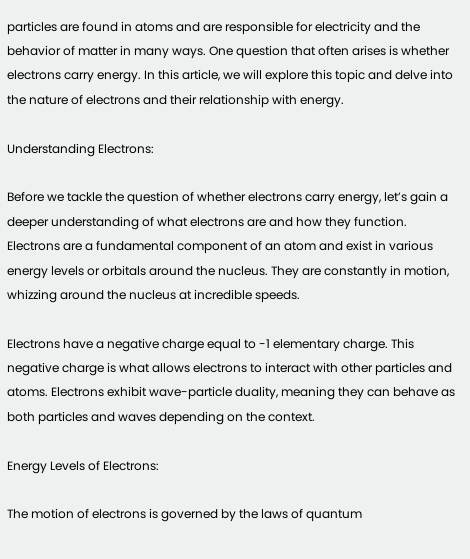particles are found in atoms and are responsible for electricity and the behavior of matter in many ways. One question that often arises is whether electrons carry energy. In this article, we will explore this topic and delve into the nature of electrons and their relationship with energy.

Understanding Electrons:

Before we tackle the question of whether electrons carry energy, let’s gain a deeper understanding of what electrons are and how they function. Electrons are a fundamental component of an atom and exist in various energy levels or orbitals around the nucleus. They are constantly in motion, whizzing around the nucleus at incredible speeds.

Electrons have a negative charge equal to -1 elementary charge. This negative charge is what allows electrons to interact with other particles and atoms. Electrons exhibit wave-particle duality, meaning they can behave as both particles and waves depending on the context.

Energy Levels of Electrons:

The motion of electrons is governed by the laws of quantum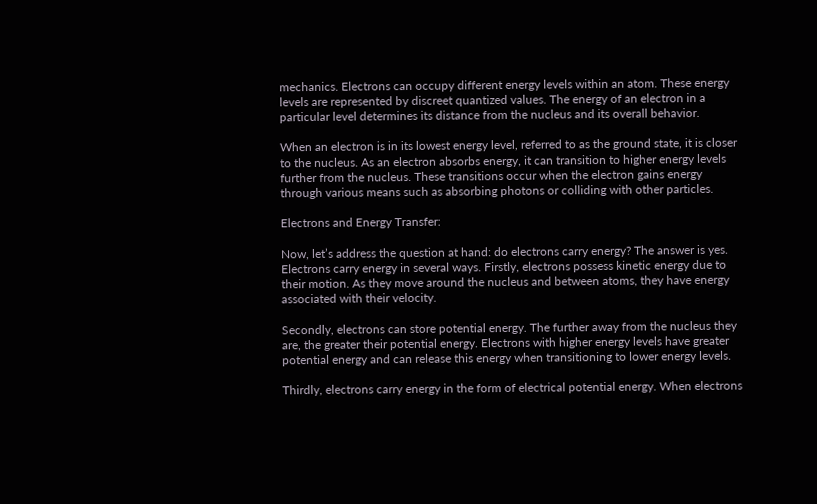mechanics. Electrons can occupy different energy levels within an atom. These energy levels are represented by discreet quantized values. The energy of an electron in a particular level determines its distance from the nucleus and its overall behavior.

When an electron is in its lowest energy level, referred to as the ground state, it is closer to the nucleus. As an electron absorbs energy, it can transition to higher energy levels further from the nucleus. These transitions occur when the electron gains energy through various means such as absorbing photons or colliding with other particles.

Electrons and Energy Transfer:

Now, let’s address the question at hand: do electrons carry energy? The answer is yes. Electrons carry energy in several ways. Firstly, electrons possess kinetic energy due to their motion. As they move around the nucleus and between atoms, they have energy associated with their velocity.

Secondly, electrons can store potential energy. The further away from the nucleus they are, the greater their potential energy. Electrons with higher energy levels have greater potential energy and can release this energy when transitioning to lower energy levels.

Thirdly, electrons carry energy in the form of electrical potential energy. When electrons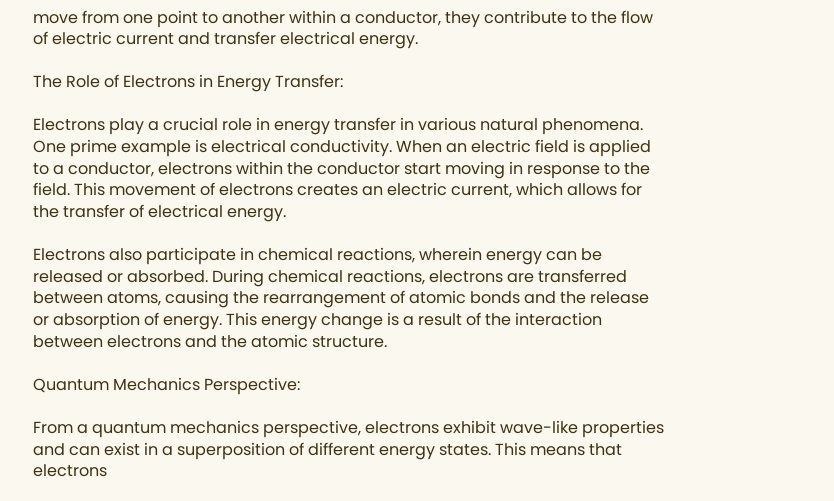move from one point to another within a conductor, they contribute to the flow of electric current and transfer electrical energy.

The Role of Electrons in Energy Transfer:

Electrons play a crucial role in energy transfer in various natural phenomena. One prime example is electrical conductivity. When an electric field is applied to a conductor, electrons within the conductor start moving in response to the field. This movement of electrons creates an electric current, which allows for the transfer of electrical energy.

Electrons also participate in chemical reactions, wherein energy can be released or absorbed. During chemical reactions, electrons are transferred between atoms, causing the rearrangement of atomic bonds and the release or absorption of energy. This energy change is a result of the interaction between electrons and the atomic structure.

Quantum Mechanics Perspective:

From a quantum mechanics perspective, electrons exhibit wave-like properties and can exist in a superposition of different energy states. This means that electrons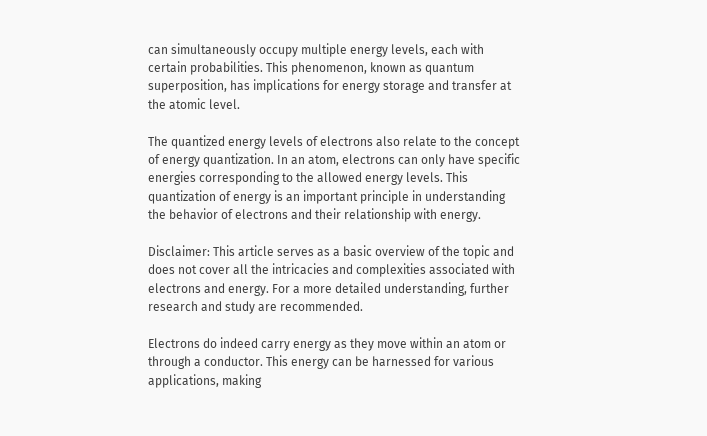can simultaneously occupy multiple energy levels, each with certain probabilities. This phenomenon, known as quantum superposition, has implications for energy storage and transfer at the atomic level.

The quantized energy levels of electrons also relate to the concept of energy quantization. In an atom, electrons can only have specific energies corresponding to the allowed energy levels. This quantization of energy is an important principle in understanding the behavior of electrons and their relationship with energy.

Disclaimer: This article serves as a basic overview of the topic and does not cover all the intricacies and complexities associated with electrons and energy. For a more detailed understanding, further research and study are recommended.

Electrons do indeed carry energy as they move within an atom or through a conductor. This energy can be harnessed for various applications, making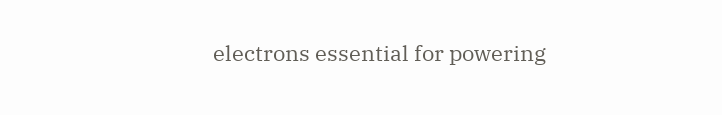electrons essential for powering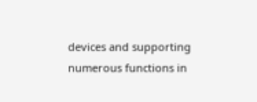devices and supporting numerous functions in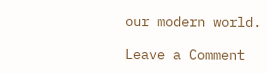our modern world.

Leave a Comment